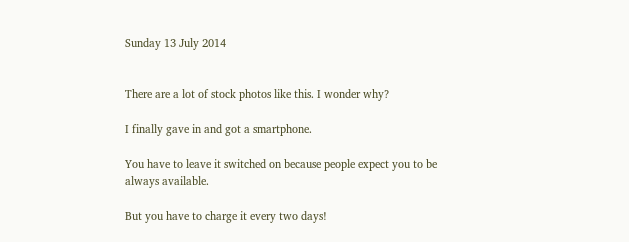Sunday 13 July 2014


There are a lot of stock photos like this. I wonder why?

I finally gave in and got a smartphone.

You have to leave it switched on because people expect you to be always available.

But you have to charge it every two days!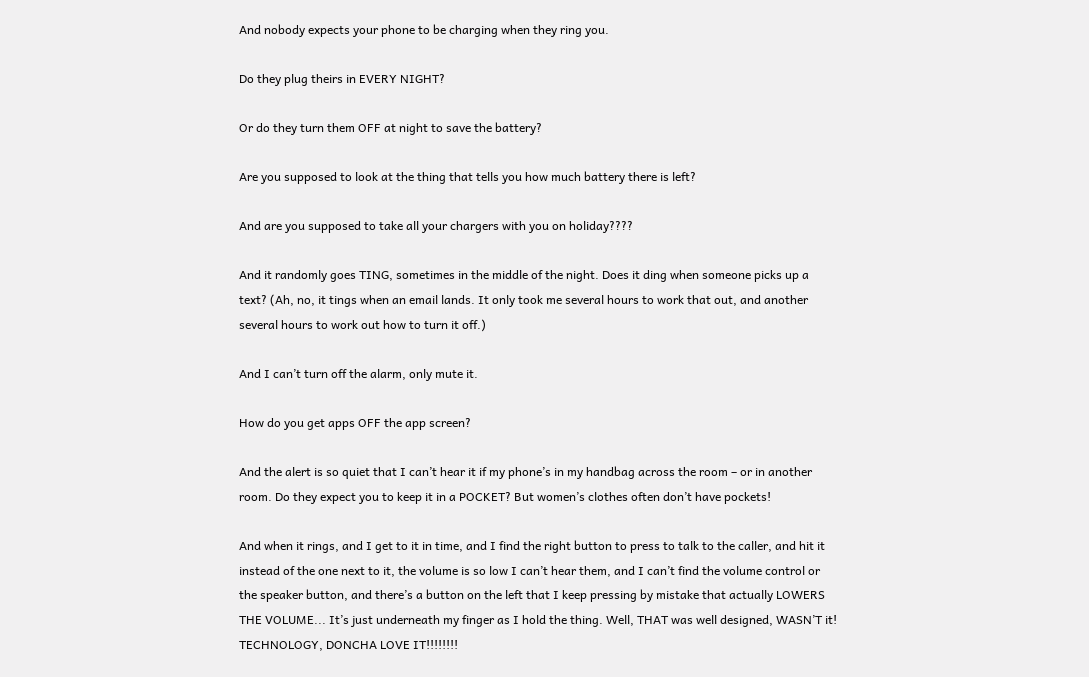And nobody expects your phone to be charging when they ring you.

Do they plug theirs in EVERY NIGHT?

Or do they turn them OFF at night to save the battery?

Are you supposed to look at the thing that tells you how much battery there is left?

And are you supposed to take all your chargers with you on holiday????

And it randomly goes TING, sometimes in the middle of the night. Does it ding when someone picks up a text? (Ah, no, it tings when an email lands. It only took me several hours to work that out, and another several hours to work out how to turn it off.)

And I can’t turn off the alarm, only mute it.

How do you get apps OFF the app screen?

And the alert is so quiet that I can’t hear it if my phone’s in my handbag across the room – or in another room. Do they expect you to keep it in a POCKET? But women’s clothes often don’t have pockets!

And when it rings, and I get to it in time, and I find the right button to press to talk to the caller, and hit it instead of the one next to it, the volume is so low I can’t hear them, and I can’t find the volume control or the speaker button, and there’s a button on the left that I keep pressing by mistake that actually LOWERS THE VOLUME... It’s just underneath my finger as I hold the thing. Well, THAT was well designed, WASN’T it! TECHNOLOGY, DONCHA LOVE IT!!!!!!!!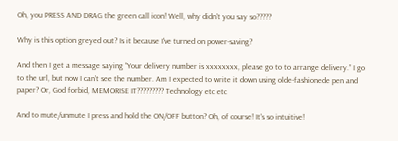Oh, you PRESS AND DRAG the green call icon! Well, why didn't you say so?????

Why is this option greyed out? Is it because I've turned on power-saving?

And then I get a message saying “Your delivery number is xxxxxxxx, please go to to arrange delivery.” I go to the url, but now I can’t see the number. Am I expected to write it down using olde-fashionede pen and paper? Or, God forbid, MEMORISE IT????????? Technology etc etc

And to mute/unmute I press and hold the ON/OFF button? Oh, of course! It's so intuitive!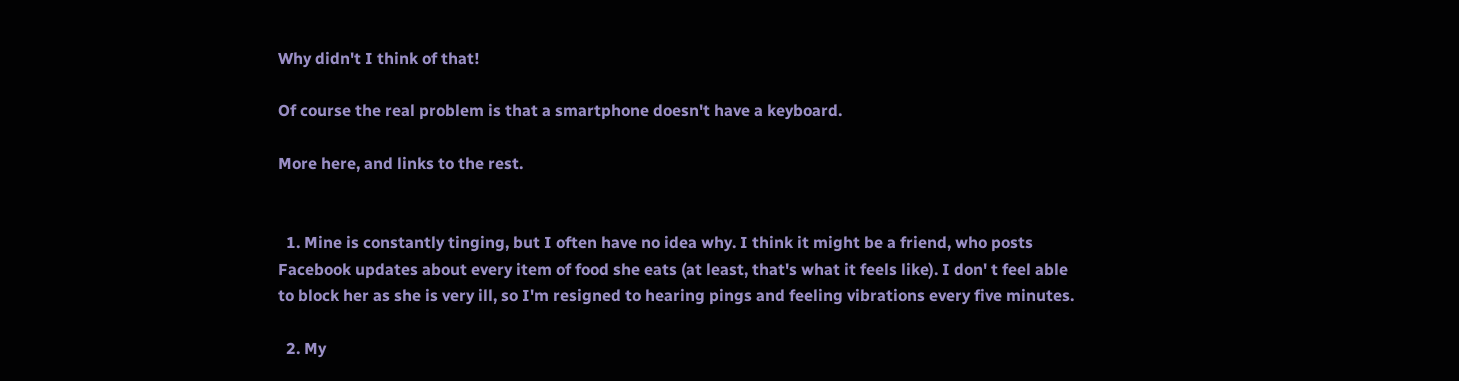Why didn't I think of that!

Of course the real problem is that a smartphone doesn't have a keyboard.

More here, and links to the rest.


  1. Mine is constantly tinging, but I often have no idea why. I think it might be a friend, who posts Facebook updates about every item of food she eats (at least, that's what it feels like). I don' t feel able to block her as she is very ill, so I'm resigned to hearing pings and feeling vibrations every five minutes.

  2. My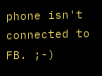phone isn't connected to FB. ;-)